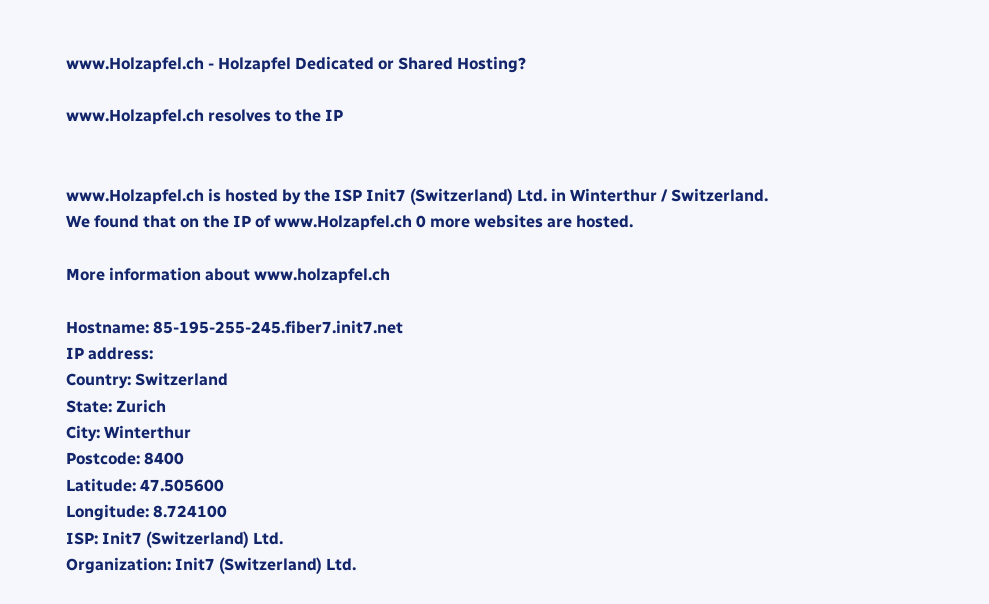www.Holzapfel.ch - Holzapfel Dedicated or Shared Hosting?

www.Holzapfel.ch resolves to the IP


www.Holzapfel.ch is hosted by the ISP Init7 (Switzerland) Ltd. in Winterthur / Switzerland.
We found that on the IP of www.Holzapfel.ch 0 more websites are hosted.

More information about www.holzapfel.ch

Hostname: 85-195-255-245.fiber7.init7.net
IP address:
Country: Switzerland
State: Zurich
City: Winterthur
Postcode: 8400
Latitude: 47.505600
Longitude: 8.724100
ISP: Init7 (Switzerland) Ltd.
Organization: Init7 (Switzerland) Ltd.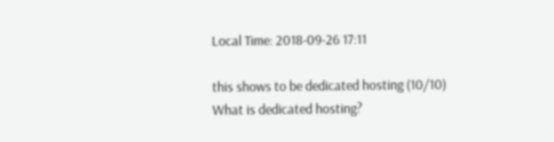Local Time: 2018-09-26 17:11

this shows to be dedicated hosting (10/10)
What is dedicated hosting?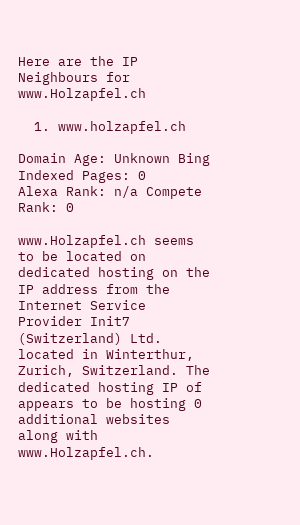Here are the IP Neighbours for www.Holzapfel.ch

  1. www.holzapfel.ch

Domain Age: Unknown Bing Indexed Pages: 0
Alexa Rank: n/a Compete Rank: 0

www.Holzapfel.ch seems to be located on dedicated hosting on the IP address from the Internet Service Provider Init7 (Switzerland) Ltd. located in Winterthur, Zurich, Switzerland. The dedicated hosting IP of appears to be hosting 0 additional websites along with www.Holzapfel.ch.